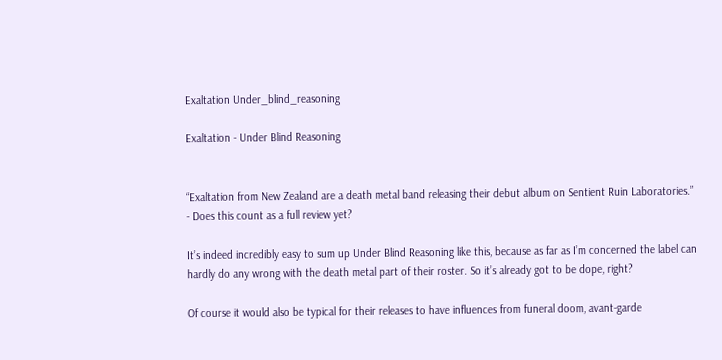Exaltation Under_blind_reasoning

Exaltation - Under Blind Reasoning


“Exaltation from New Zealand are a death metal band releasing their debut album on Sentient Ruin Laboratories.” - Does this count as a full review yet?

It’s indeed incredibly easy to sum up Under Blind Reasoning like this, because as far as I’m concerned the label can hardly do any wrong with the death metal part of their roster. So it’s already got to be dope, right?

Of course it would also be typical for their releases to have influences from funeral doom, avant-garde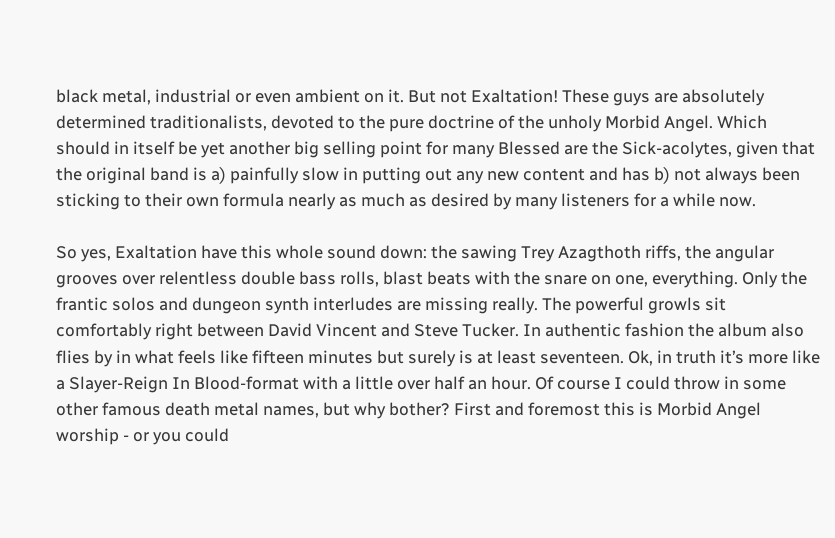black metal, industrial or even ambient on it. But not Exaltation! These guys are absolutely determined traditionalists, devoted to the pure doctrine of the unholy Morbid Angel. Which should in itself be yet another big selling point for many Blessed are the Sick-acolytes, given that the original band is a) painfully slow in putting out any new content and has b) not always been sticking to their own formula nearly as much as desired by many listeners for a while now.

So yes, Exaltation have this whole sound down: the sawing Trey Azagthoth riffs, the angular grooves over relentless double bass rolls, blast beats with the snare on one, everything. Only the frantic solos and dungeon synth interludes are missing really. The powerful growls sit comfortably right between David Vincent and Steve Tucker. In authentic fashion the album also flies by in what feels like fifteen minutes but surely is at least seventeen. Ok, in truth it’s more like a Slayer-Reign In Blood-format with a little over half an hour. Of course I could throw in some other famous death metal names, but why bother? First and foremost this is Morbid Angel worship - or you could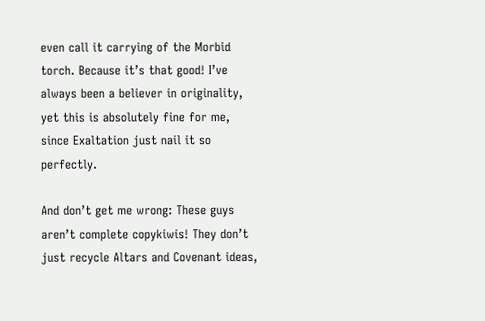even call it carrying of the Morbid torch. Because it’s that good! I’ve always been a believer in originality, yet this is absolutely fine for me, since Exaltation just nail it so perfectly.

And don’t get me wrong: These guys aren’t complete copykiwis! They don’t just recycle Altars and Covenant ideas,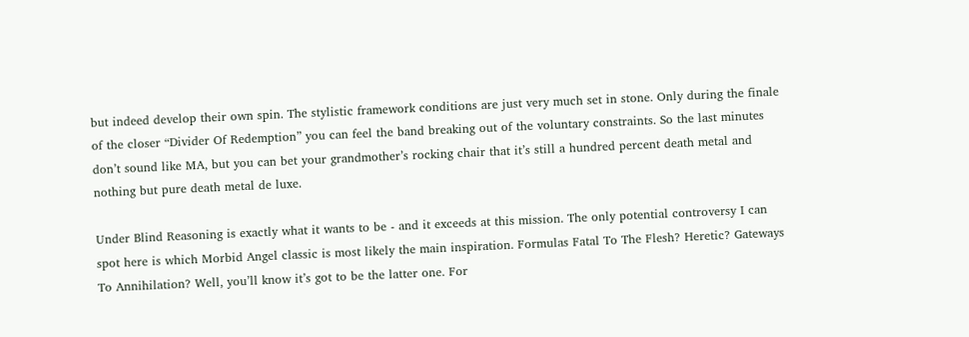but indeed develop their own spin. The stylistic framework conditions are just very much set in stone. Only during the finale of the closer “Divider Of Redemption” you can feel the band breaking out of the voluntary constraints. So the last minutes don’t sound like MA, but you can bet your grandmother’s rocking chair that it’s still a hundred percent death metal and nothing but pure death metal de luxe.

Under Blind Reasoning is exactly what it wants to be - and it exceeds at this mission. The only potential controversy I can spot here is which Morbid Angel classic is most likely the main inspiration. Formulas Fatal To The Flesh? Heretic? Gateways To Annihilation? Well, you’ll know it’s got to be the latter one. For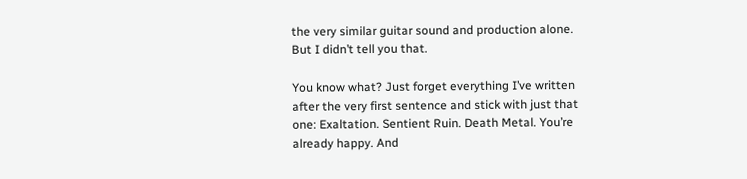the very similar guitar sound and production alone. But I didn’t tell you that.

You know what? Just forget everything I’ve written after the very first sentence and stick with just that one: Exaltation. Sentient Ruin. Death Metal. You’re already happy. And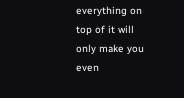everything on top of it will only make you even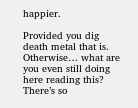happier.

Provided you dig death metal that is. Otherwise… what are you even still doing here reading this? There’s so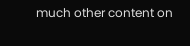much other content on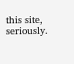this site, seriously.